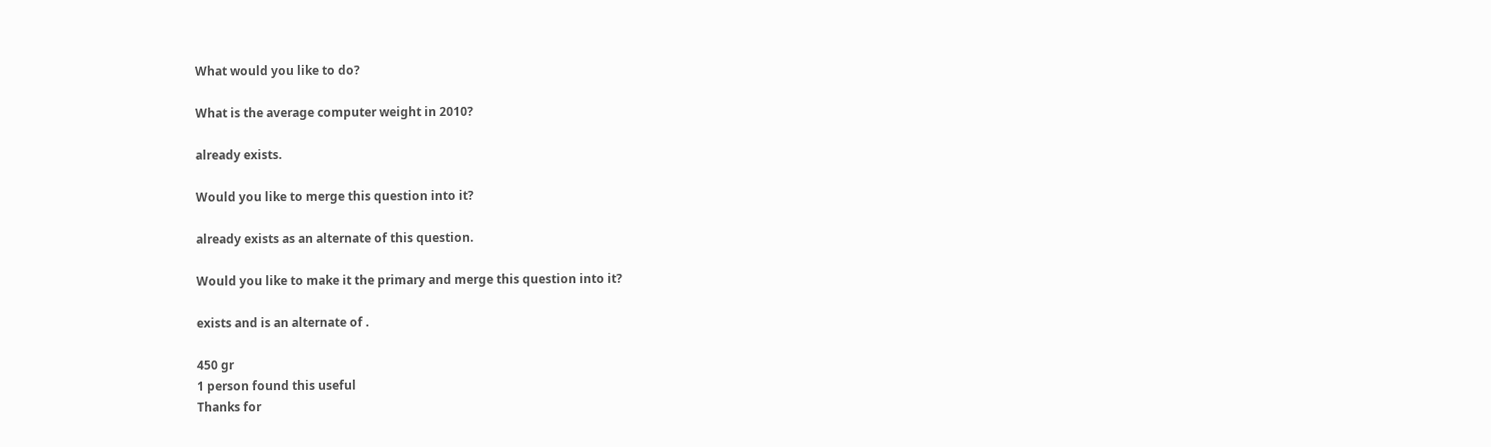What would you like to do?

What is the average computer weight in 2010?

already exists.

Would you like to merge this question into it?

already exists as an alternate of this question.

Would you like to make it the primary and merge this question into it?

exists and is an alternate of .

450 gr
1 person found this useful
Thanks for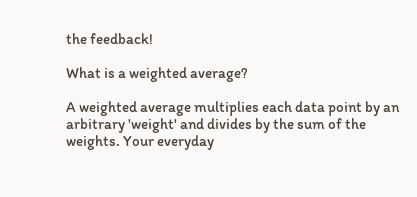the feedback!

What is a weighted average?

A weighted average multiplies each data point by an arbitrary 'weight' and divides by the sum of the weights. Your everyday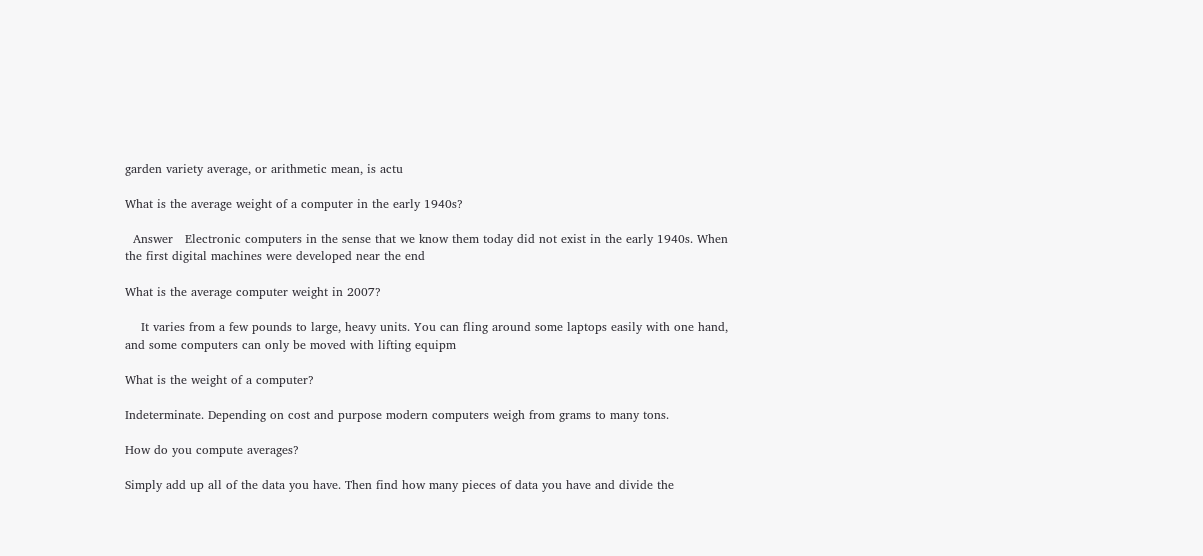garden variety average, or arithmetic mean, is actu

What is the average weight of a computer in the early 1940s?

  Answer   Electronic computers in the sense that we know them today did not exist in the early 1940s. When the first digital machines were developed near the end

What is the average computer weight in 2007?

    It varies from a few pounds to large, heavy units. You can fling around some laptops easily with one hand, and some computers can only be moved with lifting equipm

What is the weight of a computer?

Indeterminate. Depending on cost and purpose modern computers weigh from grams to many tons.

How do you compute averages?

Simply add up all of the data you have. Then find how many pieces of data you have and divide the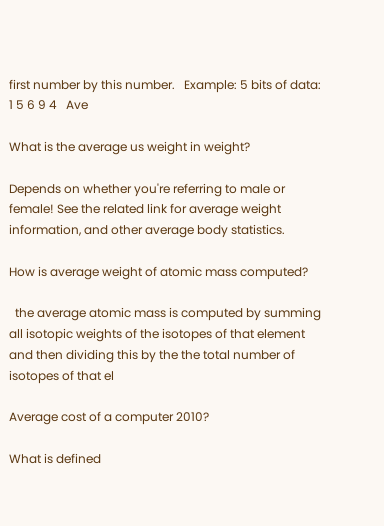first number by this number.   Example: 5 bits of data: 1 5 6 9 4   Ave

What is the average us weight in weight?

Depends on whether you're referring to male or female! See the related link for average weight information, and other average body statistics.

How is average weight of atomic mass computed?

  the average atomic mass is computed by summing all isotopic weights of the isotopes of that element and then dividing this by the the total number of isotopes of that el

Average cost of a computer 2010?

What is defined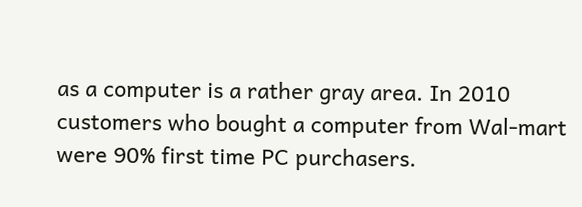as a computer is a rather gray area. In 2010 customers who bought a computer from Wal-mart were 90% first time PC purchasers.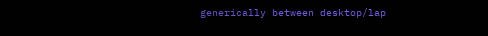generically between desktop/lap